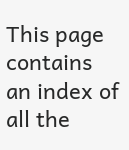This page contains an index of all the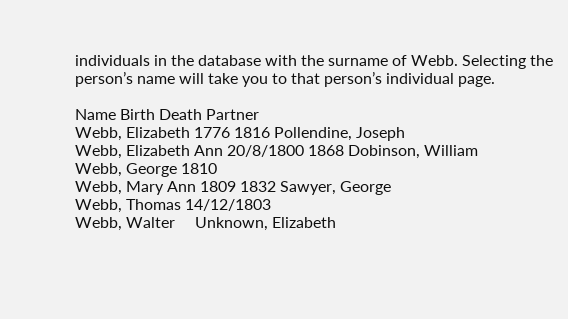individuals in the database with the surname of Webb. Selecting the person’s name will take you to that person’s individual page.

Name Birth Death Partner
Webb, Elizabeth 1776 1816 Pollendine, Joseph
Webb, Elizabeth Ann 20/8/1800 1868 Dobinson, William
Webb, George 1810
Webb, Mary Ann 1809 1832 Sawyer, George
Webb, Thomas 14/12/1803
Webb, Walter     Unknown, Elizabeth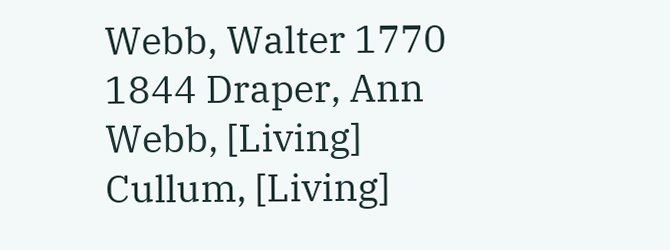Webb, Walter 1770 1844 Draper, Ann
Webb, [Living]     Cullum, [Living]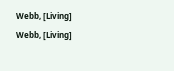Webb, [Living]
Webb, [Living]